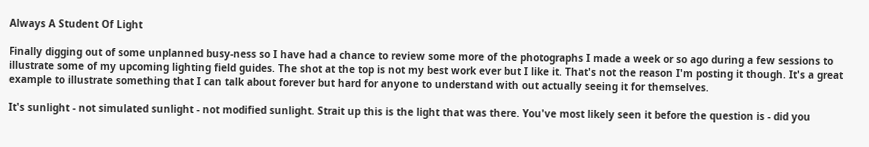Always A Student Of Light

Finally digging out of some unplanned busy-ness so I have had a chance to review some more of the photographs I made a week or so ago during a few sessions to illustrate some of my upcoming lighting field guides. The shot at the top is not my best work ever but I like it. That's not the reason I'm posting it though. It's a great example to illustrate something that I can talk about forever but hard for anyone to understand with out actually seeing it for themselves.

It's sunlight - not simulated sunlight - not modified sunlight. Strait up this is the light that was there. You've most likely seen it before the question is - did you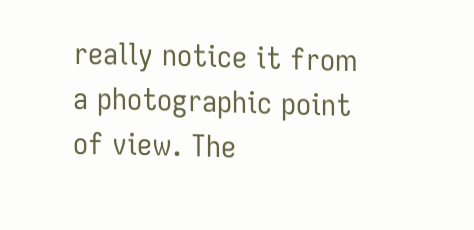really notice it from a photographic point of view. The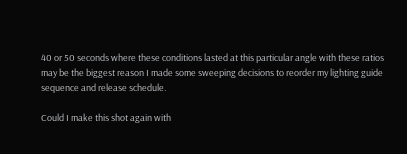40 or 50 seconds where these conditions lasted at this particular angle with these ratios may be the biggest reason I made some sweeping decisions to reorder my lighting guide sequence and release schedule.

Could I make this shot again with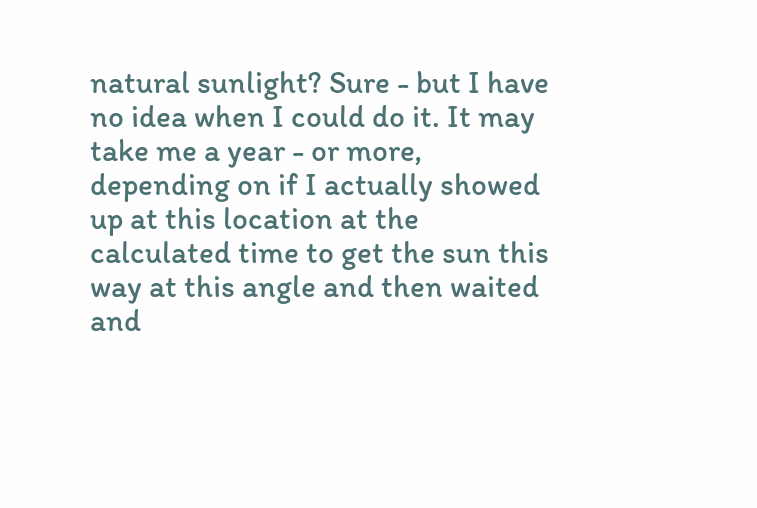natural sunlight? Sure - but I have no idea when I could do it. It may take me a year - or more, depending on if I actually showed up at this location at the calculated time to get the sun this way at this angle and then waited and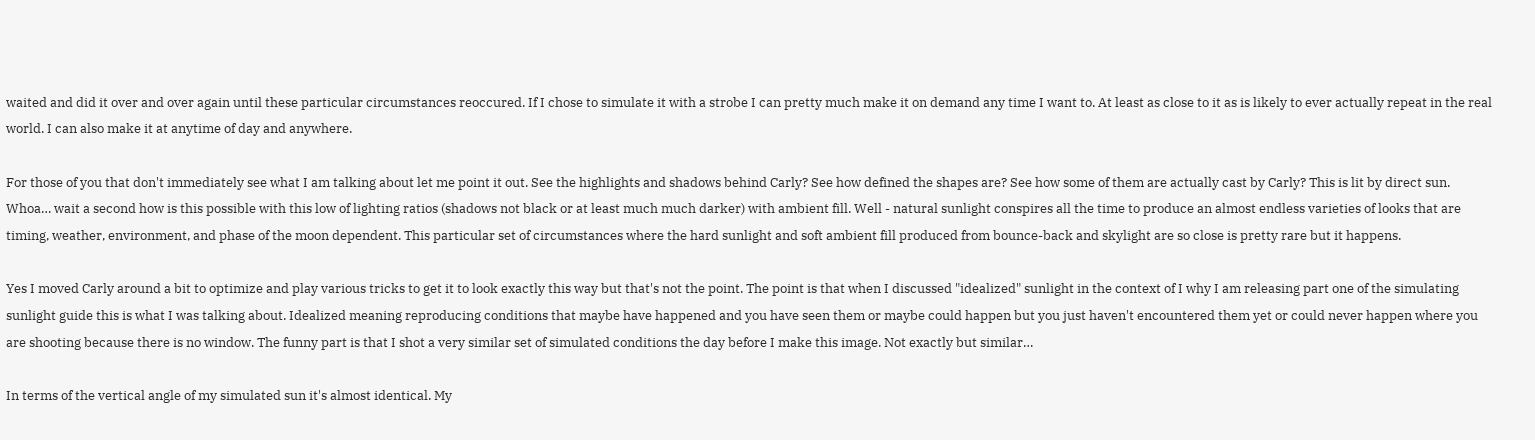waited and did it over and over again until these particular circumstances reoccured. If I chose to simulate it with a strobe I can pretty much make it on demand any time I want to. At least as close to it as is likely to ever actually repeat in the real world. I can also make it at anytime of day and anywhere.

For those of you that don't immediately see what I am talking about let me point it out. See the highlights and shadows behind Carly? See how defined the shapes are? See how some of them are actually cast by Carly? This is lit by direct sun. Whoa… wait a second how is this possible with this low of lighting ratios (shadows not black or at least much much darker) with ambient fill. Well - natural sunlight conspires all the time to produce an almost endless varieties of looks that are timing, weather, environment, and phase of the moon dependent. This particular set of circumstances where the hard sunlight and soft ambient fill produced from bounce-back and skylight are so close is pretty rare but it happens.

Yes I moved Carly around a bit to optimize and play various tricks to get it to look exactly this way but that's not the point. The point is that when I discussed "idealized" sunlight in the context of I why I am releasing part one of the simulating sunlight guide this is what I was talking about. Idealized meaning reproducing conditions that maybe have happened and you have seen them or maybe could happen but you just haven't encountered them yet or could never happen where you are shooting because there is no window. The funny part is that I shot a very similar set of simulated conditions the day before I make this image. Not exactly but similar…

In terms of the vertical angle of my simulated sun it's almost identical. My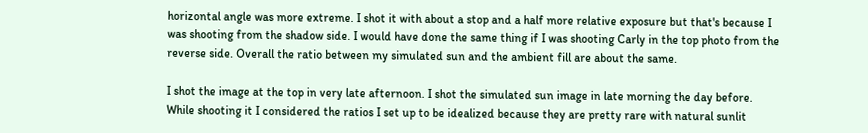horizontal angle was more extreme. I shot it with about a stop and a half more relative exposure but that's because I was shooting from the shadow side. I would have done the same thing if I was shooting Carly in the top photo from the reverse side. Overall the ratio between my simulated sun and the ambient fill are about the same.

I shot the image at the top in very late afternoon. I shot the simulated sun image in late morning the day before. While shooting it I considered the ratios I set up to be idealized because they are pretty rare with natural sunlit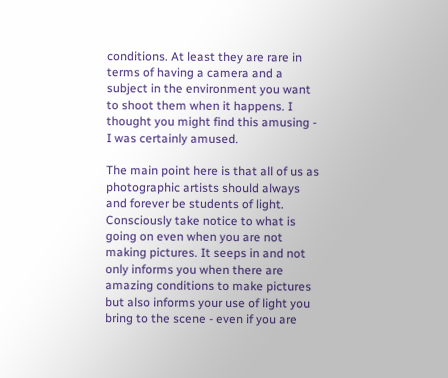conditions. At least they are rare in terms of having a camera and a subject in the environment you want to shoot them when it happens. I thought you might find this amusing - I was certainly amused.

The main point here is that all of us as photographic artists should always and forever be students of light. Consciously take notice to what is going on even when you are not making pictures. It seeps in and not only informs you when there are amazing conditions to make pictures but also informs your use of light you bring to the scene - even if you are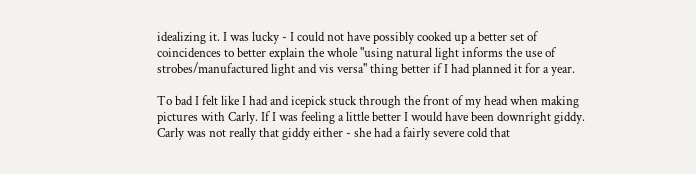idealizing it. I was lucky - I could not have possibly cooked up a better set of coincidences to better explain the whole "using natural light informs the use of strobes/manufactured light and vis versa" thing better if I had planned it for a year.

To bad I felt like I had and icepick stuck through the front of my head when making pictures with Carly. If I was feeling a little better I would have been downright giddy. Carly was not really that giddy either - she had a fairly severe cold that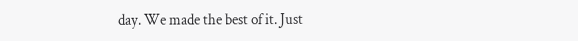day. We made the best of it. Just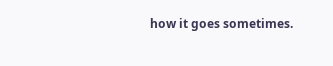how it goes sometimes.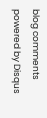blog comments powered by Disqus